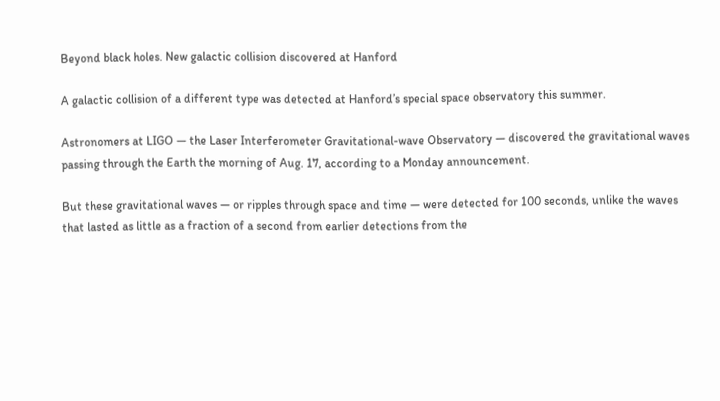Beyond black holes. New galactic collision discovered at Hanford

A galactic collision of a different type was detected at Hanford’s special space observatory this summer.

Astronomers at LIGO — the Laser Interferometer Gravitational-wave Observatory — discovered the gravitational waves passing through the Earth the morning of Aug. 17, according to a Monday announcement.

But these gravitational waves — or ripples through space and time — were detected for 100 seconds, unlike the waves that lasted as little as a fraction of a second from earlier detections from the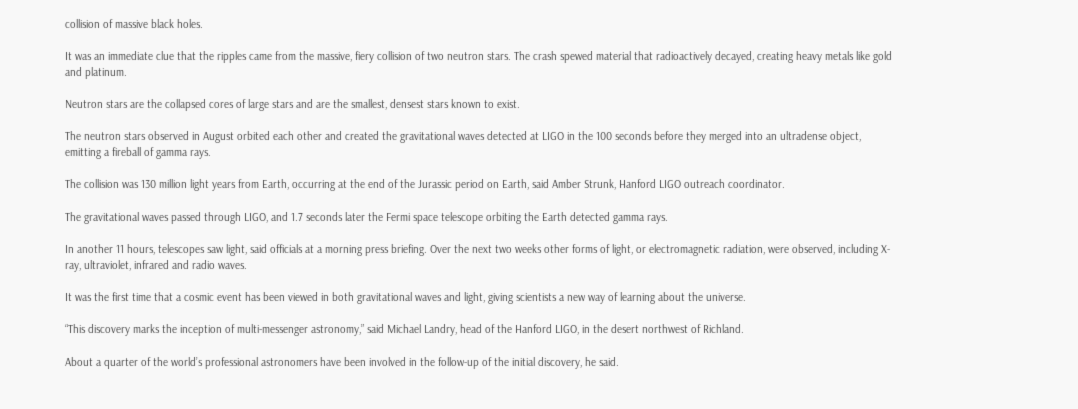collision of massive black holes.

It was an immediate clue that the ripples came from the massive, fiery collision of two neutron stars. The crash spewed material that radioactively decayed, creating heavy metals like gold and platinum.

Neutron stars are the collapsed cores of large stars and are the smallest, densest stars known to exist.

The neutron stars observed in August orbited each other and created the gravitational waves detected at LIGO in the 100 seconds before they merged into an ultradense object, emitting a fireball of gamma rays.

The collision was 130 million light years from Earth, occurring at the end of the Jurassic period on Earth, said Amber Strunk, Hanford LIGO outreach coordinator.

The gravitational waves passed through LIGO, and 1.7 seconds later the Fermi space telescope orbiting the Earth detected gamma rays.

In another 11 hours, telescopes saw light, said officials at a morning press briefing. Over the next two weeks other forms of light, or electromagnetic radiation, were observed, including X-ray, ultraviolet, infrared and radio waves.

It was the first time that a cosmic event has been viewed in both gravitational waves and light, giving scientists a new way of learning about the universe.

“This discovery marks the inception of multi-messenger astronomy,” said Michael Landry, head of the Hanford LIGO, in the desert northwest of Richland.

About a quarter of the world’s professional astronomers have been involved in the follow-up of the initial discovery, he said.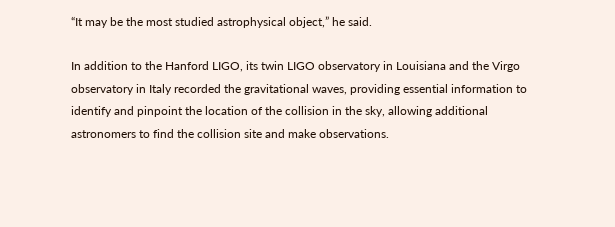“It may be the most studied astrophysical object,” he said.

In addition to the Hanford LIGO, its twin LIGO observatory in Louisiana and the Virgo observatory in Italy recorded the gravitational waves, providing essential information to identify and pinpoint the location of the collision in the sky, allowing additional astronomers to find the collision site and make observations.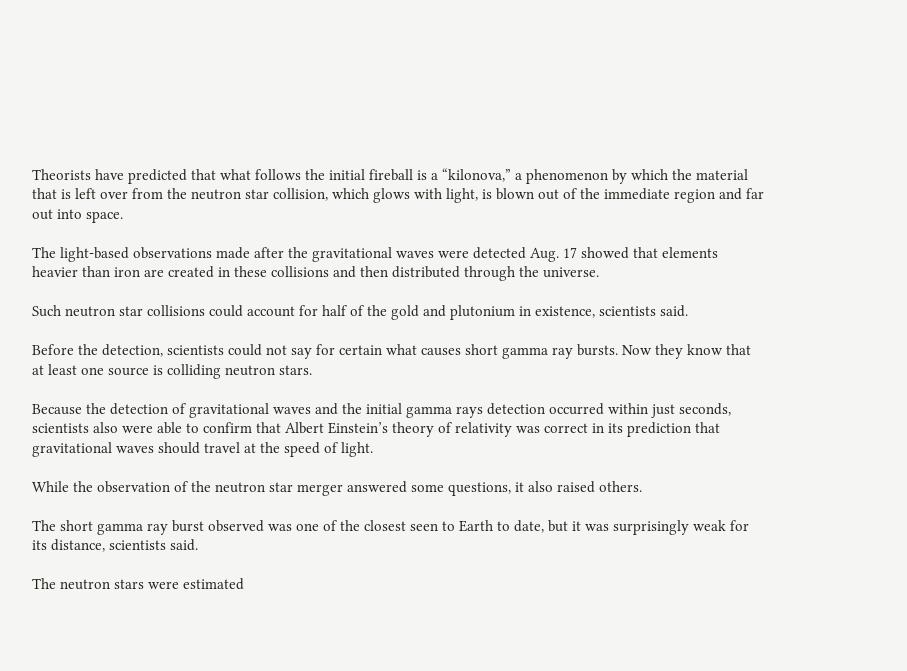Theorists have predicted that what follows the initial fireball is a “kilonova,” a phenomenon by which the material that is left over from the neutron star collision, which glows with light, is blown out of the immediate region and far out into space.

The light-based observations made after the gravitational waves were detected Aug. 17 showed that elements heavier than iron are created in these collisions and then distributed through the universe.

Such neutron star collisions could account for half of the gold and plutonium in existence, scientists said.

Before the detection, scientists could not say for certain what causes short gamma ray bursts. Now they know that at least one source is colliding neutron stars.

Because the detection of gravitational waves and the initial gamma rays detection occurred within just seconds, scientists also were able to confirm that Albert Einstein’s theory of relativity was correct in its prediction that gravitational waves should travel at the speed of light.

While the observation of the neutron star merger answered some questions, it also raised others.

The short gamma ray burst observed was one of the closest seen to Earth to date, but it was surprisingly weak for its distance, scientists said.

The neutron stars were estimated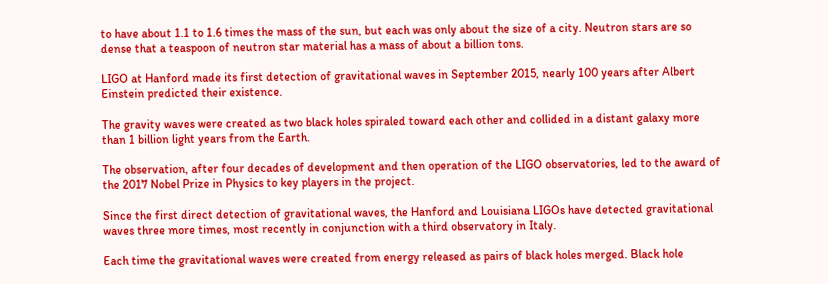to have about 1.1 to 1.6 times the mass of the sun, but each was only about the size of a city. Neutron stars are so dense that a teaspoon of neutron star material has a mass of about a billion tons.

LIGO at Hanford made its first detection of gravitational waves in September 2015, nearly 100 years after Albert Einstein predicted their existence.

The gravity waves were created as two black holes spiraled toward each other and collided in a distant galaxy more than 1 billion light years from the Earth.

The observation, after four decades of development and then operation of the LIGO observatories, led to the award of the 2017 Nobel Prize in Physics to key players in the project.

Since the first direct detection of gravitational waves, the Hanford and Louisiana LIGOs have detected gravitational waves three more times, most recently in conjunction with a third observatory in Italy.

Each time the gravitational waves were created from energy released as pairs of black holes merged. Black hole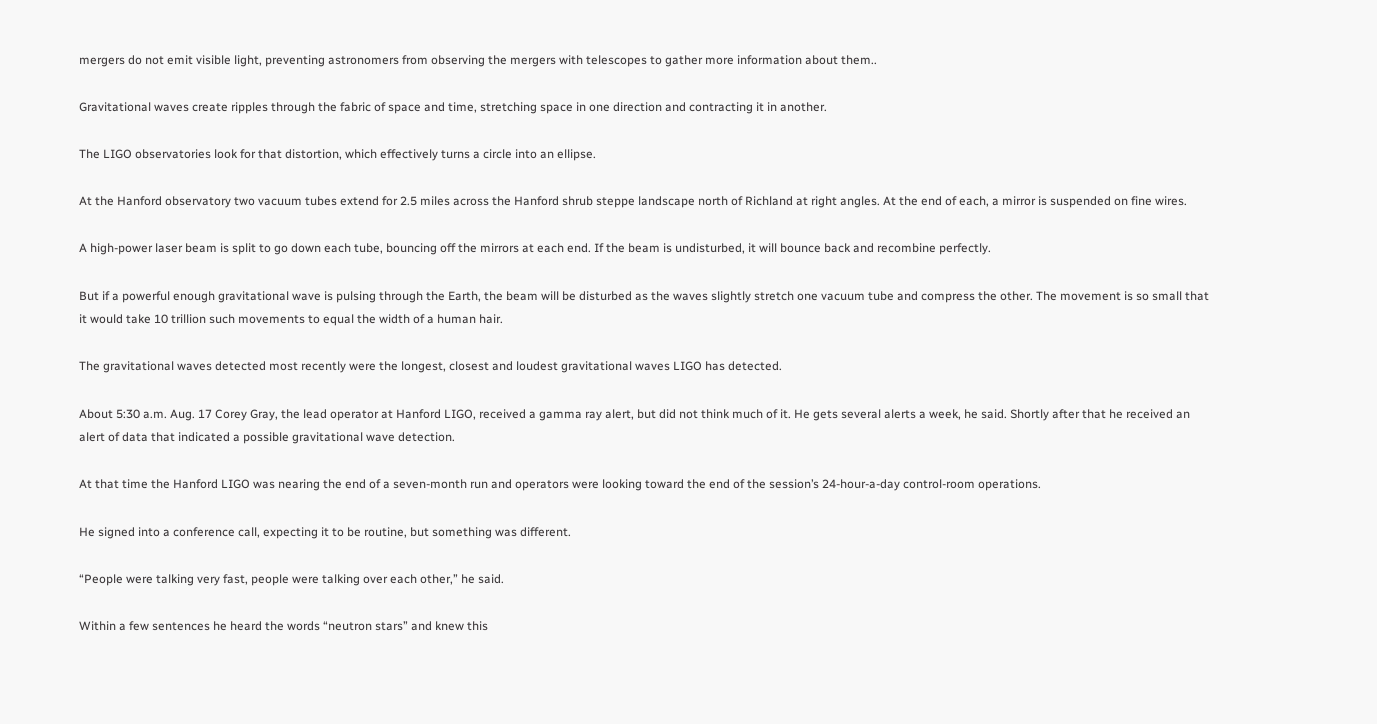mergers do not emit visible light, preventing astronomers from observing the mergers with telescopes to gather more information about them..

Gravitational waves create ripples through the fabric of space and time, stretching space in one direction and contracting it in another.

The LIGO observatories look for that distortion, which effectively turns a circle into an ellipse.

At the Hanford observatory two vacuum tubes extend for 2.5 miles across the Hanford shrub steppe landscape north of Richland at right angles. At the end of each, a mirror is suspended on fine wires.

A high-power laser beam is split to go down each tube, bouncing off the mirrors at each end. If the beam is undisturbed, it will bounce back and recombine perfectly.

But if a powerful enough gravitational wave is pulsing through the Earth, the beam will be disturbed as the waves slightly stretch one vacuum tube and compress the other. The movement is so small that it would take 10 trillion such movements to equal the width of a human hair.

The gravitational waves detected most recently were the longest, closest and loudest gravitational waves LIGO has detected.

About 5:30 a.m. Aug. 17 Corey Gray, the lead operator at Hanford LIGO, received a gamma ray alert, but did not think much of it. He gets several alerts a week, he said. Shortly after that he received an alert of data that indicated a possible gravitational wave detection.

At that time the Hanford LIGO was nearing the end of a seven-month run and operators were looking toward the end of the session’s 24-hour-a-day control-room operations.

He signed into a conference call, expecting it to be routine, but something was different.

“People were talking very fast, people were talking over each other,” he said.

Within a few sentences he heard the words “neutron stars” and knew this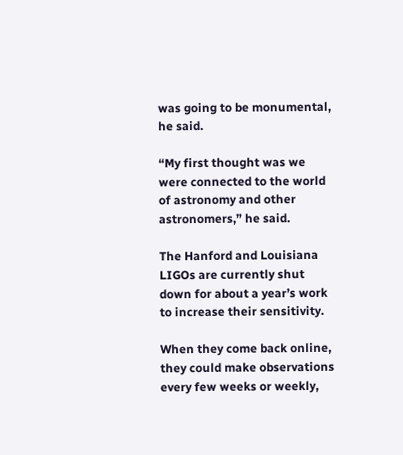was going to be monumental, he said.

“My first thought was we were connected to the world of astronomy and other astronomers,” he said.

The Hanford and Louisiana LIGOs are currently shut down for about a year’s work to increase their sensitivity.

When they come back online, they could make observations every few weeks or weekly,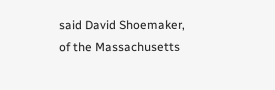said David Shoemaker, of the Massachusetts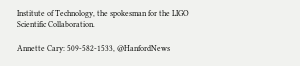Institute of Technology, the spokesman for the LIGO Scientific Collaboration.

Annette Cary: 509-582-1533, @HanfordNews